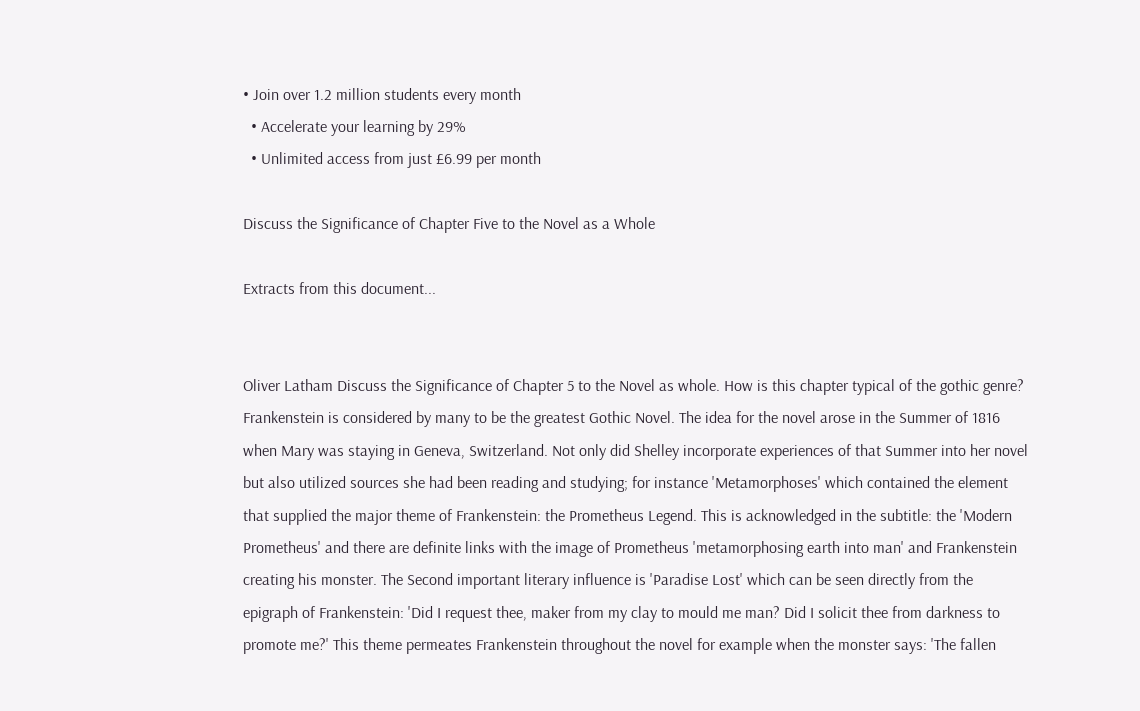• Join over 1.2 million students every month
  • Accelerate your learning by 29%
  • Unlimited access from just £6.99 per month

Discuss the Significance of Chapter Five to the Novel as a Whole

Extracts from this document...


Oliver Latham Discuss the Significance of Chapter 5 to the Novel as whole. How is this chapter typical of the gothic genre? Frankenstein is considered by many to be the greatest Gothic Novel. The idea for the novel arose in the Summer of 1816 when Mary was staying in Geneva, Switzerland. Not only did Shelley incorporate experiences of that Summer into her novel but also utilized sources she had been reading and studying; for instance 'Metamorphoses' which contained the element that supplied the major theme of Frankenstein: the Prometheus Legend. This is acknowledged in the subtitle: the 'Modern Prometheus' and there are definite links with the image of Prometheus 'metamorphosing earth into man' and Frankenstein creating his monster. The Second important literary influence is 'Paradise Lost' which can be seen directly from the epigraph of Frankenstein: 'Did I request thee, maker from my clay to mould me man? Did I solicit thee from darkness to promote me?' This theme permeates Frankenstein throughout the novel for example when the monster says: 'The fallen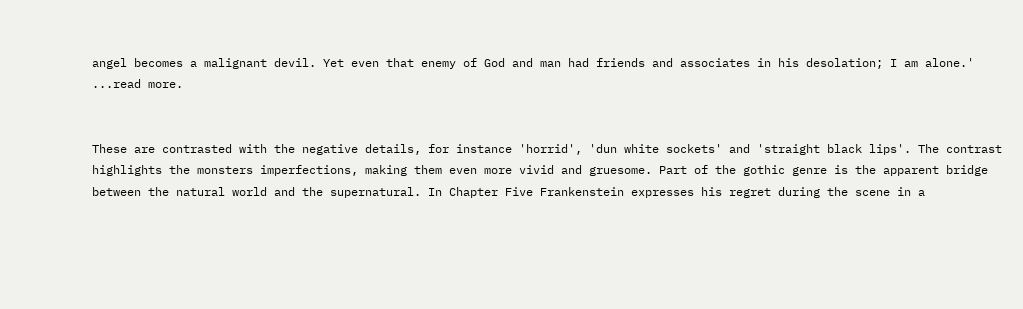angel becomes a malignant devil. Yet even that enemy of God and man had friends and associates in his desolation; I am alone.' ...read more.


These are contrasted with the negative details, for instance 'horrid', 'dun white sockets' and 'straight black lips'. The contrast highlights the monsters imperfections, making them even more vivid and gruesome. Part of the gothic genre is the apparent bridge between the natural world and the supernatural. In Chapter Five Frankenstein expresses his regret during the scene in a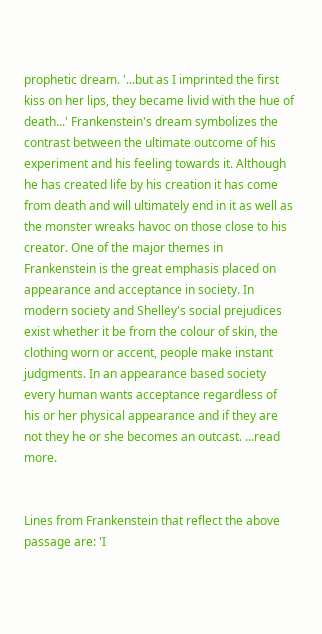prophetic dream. '...but as I imprinted the first kiss on her lips, they became livid with the hue of death...' Frankenstein's dream symbolizes the contrast between the ultimate outcome of his experiment and his feeling towards it. Although he has created life by his creation it has come from death and will ultimately end in it as well as the monster wreaks havoc on those close to his creator. One of the major themes in Frankenstein is the great emphasis placed on appearance and acceptance in society. In modern society and Shelley's social prejudices exist whether it be from the colour of skin, the clothing worn or accent, people make instant judgments. In an appearance based society every human wants acceptance regardless of his or her physical appearance and if they are not they he or she becomes an outcast. ...read more.


Lines from Frankenstein that reflect the above passage are: 'I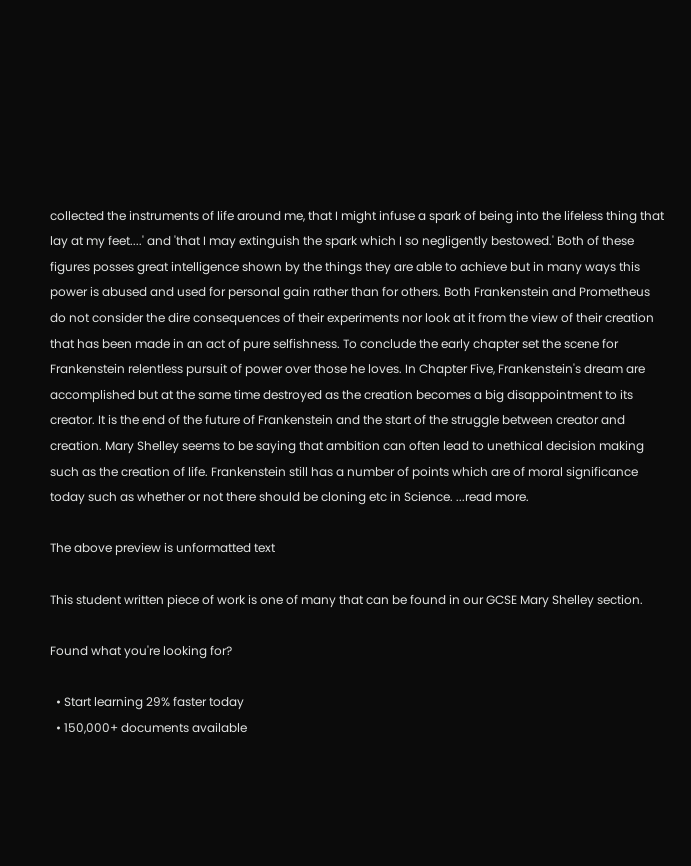collected the instruments of life around me, that I might infuse a spark of being into the lifeless thing that lay at my feet....' and 'that I may extinguish the spark which I so negligently bestowed.' Both of these figures posses great intelligence shown by the things they are able to achieve but in many ways this power is abused and used for personal gain rather than for others. Both Frankenstein and Prometheus do not consider the dire consequences of their experiments nor look at it from the view of their creation that has been made in an act of pure selfishness. To conclude the early chapter set the scene for Frankenstein relentless pursuit of power over those he loves. In Chapter Five, Frankenstein's dream are accomplished but at the same time destroyed as the creation becomes a big disappointment to its creator. It is the end of the future of Frankenstein and the start of the struggle between creator and creation. Mary Shelley seems to be saying that ambition can often lead to unethical decision making such as the creation of life. Frankenstein still has a number of points which are of moral significance today such as whether or not there should be cloning etc in Science. ...read more.

The above preview is unformatted text

This student written piece of work is one of many that can be found in our GCSE Mary Shelley section.

Found what you're looking for?

  • Start learning 29% faster today
  • 150,000+ documents available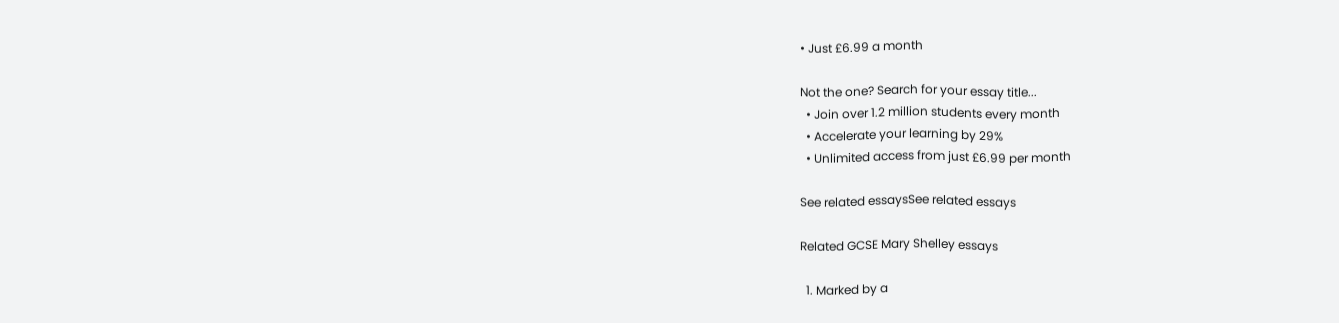• Just £6.99 a month

Not the one? Search for your essay title...
  • Join over 1.2 million students every month
  • Accelerate your learning by 29%
  • Unlimited access from just £6.99 per month

See related essaysSee related essays

Related GCSE Mary Shelley essays

  1. Marked by a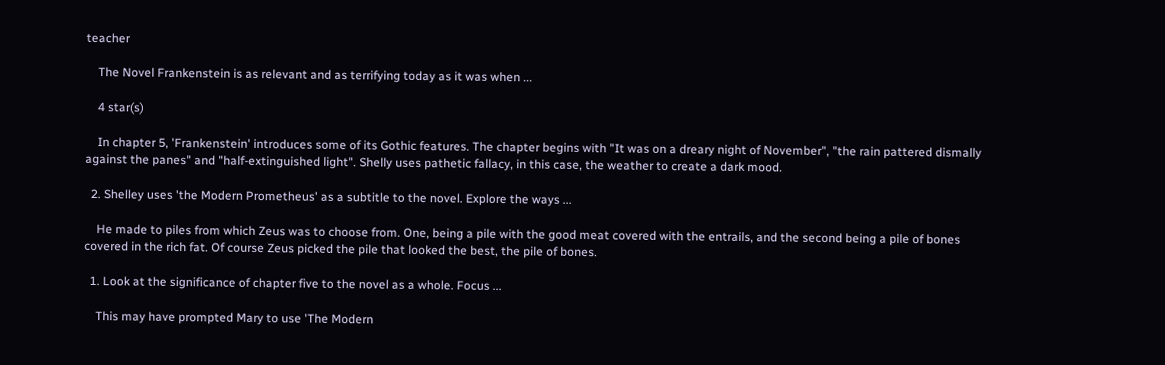teacher

    The Novel Frankenstein is as relevant and as terrifying today as it was when ...

    4 star(s)

    In chapter 5, 'Frankenstein' introduces some of its Gothic features. The chapter begins with "It was on a dreary night of November", "the rain pattered dismally against the panes" and "half-extinguished light". Shelly uses pathetic fallacy, in this case, the weather to create a dark mood.

  2. Shelley uses 'the Modern Prometheus' as a subtitle to the novel. Explore the ways ...

    He made to piles from which Zeus was to choose from. One, being a pile with the good meat covered with the entrails, and the second being a pile of bones covered in the rich fat. Of course Zeus picked the pile that looked the best, the pile of bones.

  1. Look at the significance of chapter five to the novel as a whole. Focus ...

    This may have prompted Mary to use 'The Modern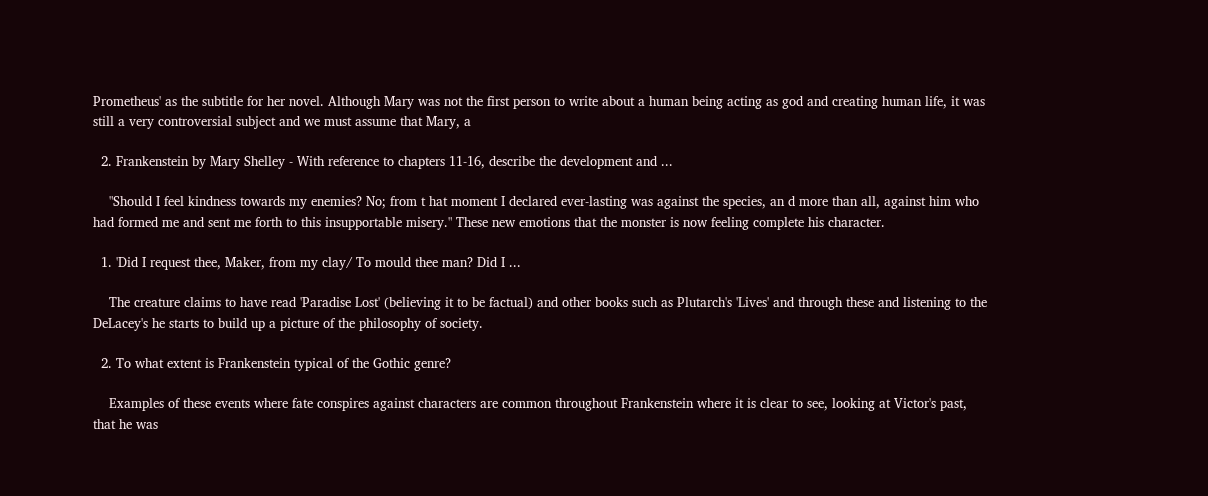Prometheus' as the subtitle for her novel. Although Mary was not the first person to write about a human being acting as god and creating human life, it was still a very controversial subject and we must assume that Mary, a

  2. Frankenstein by Mary Shelley - With reference to chapters 11-16, describe the development and ...

    "Should I feel kindness towards my enemies? No; from t hat moment I declared ever-lasting was against the species, an d more than all, against him who had formed me and sent me forth to this insupportable misery." These new emotions that the monster is now feeling complete his character.

  1. 'Did I request thee, Maker, from my clay/ To mould thee man? Did I ...

    The creature claims to have read 'Paradise Lost' (believing it to be factual) and other books such as Plutarch's 'Lives' and through these and listening to the DeLacey's he starts to build up a picture of the philosophy of society.

  2. To what extent is Frankenstein typical of the Gothic genre?

    Examples of these events where fate conspires against characters are common throughout Frankenstein where it is clear to see, looking at Victor's past, that he was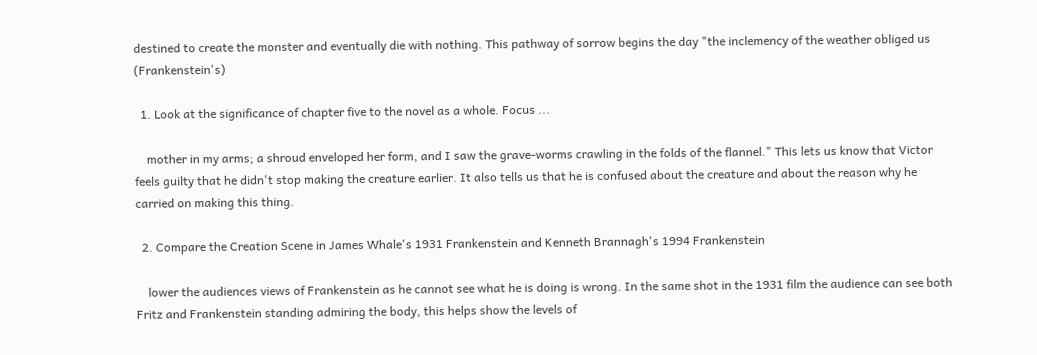destined to create the monster and eventually die with nothing. This pathway of sorrow begins the day "the inclemency of the weather obliged us (Frankenstein's)

  1. Look at the significance of chapter five to the novel as a whole. Focus ...

    mother in my arms; a shroud enveloped her form, and I saw the grave-worms crawling in the folds of the flannel." This lets us know that Victor feels guilty that he didn't stop making the creature earlier. It also tells us that he is confused about the creature and about the reason why he carried on making this thing.

  2. Compare the Creation Scene in James Whale's 1931 Frankenstein and Kenneth Brannagh's 1994 Frankenstein

    lower the audiences views of Frankenstein as he cannot see what he is doing is wrong. In the same shot in the 1931 film the audience can see both Fritz and Frankenstein standing admiring the body, this helps show the levels of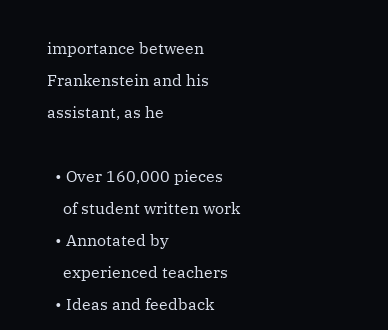importance between Frankenstein and his assistant, as he

  • Over 160,000 pieces
    of student written work
  • Annotated by
    experienced teachers
  • Ideas and feedback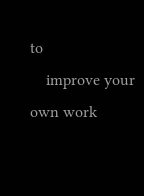to
    improve your own work